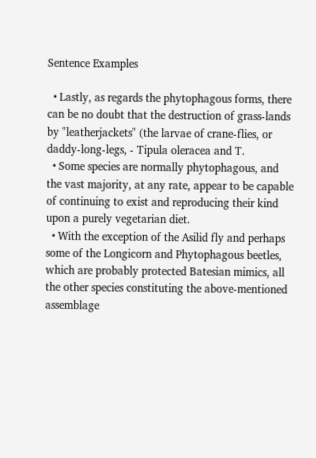Sentence Examples

  • Lastly, as regards the phytophagous forms, there can be no doubt that the destruction of grass-lands by "leatherjackets" (the larvae of crane-flies, or daddy-long-legs, - Tipula oleracea and T.
  • Some species are normally phytophagous, and the vast majority, at any rate, appear to be capable of continuing to exist and reproducing their kind upon a purely vegetarian diet.
  • With the exception of the Asilid fly and perhaps some of the Longicorn and Phytophagous beetles, which are probably protected Batesian mimics, all the other species constituting the above-mentioned assemblage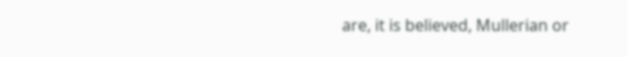are, it is believed, Mullerian or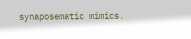synaposematic mimics.